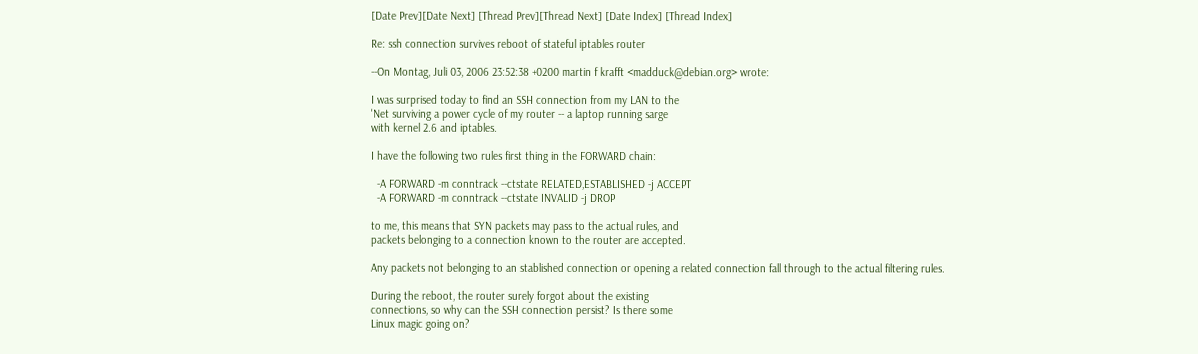[Date Prev][Date Next] [Thread Prev][Thread Next] [Date Index] [Thread Index]

Re: ssh connection survives reboot of stateful iptables router

--On Montag, Juli 03, 2006 23:52:38 +0200 martin f krafft <madduck@debian.org> wrote:

I was surprised today to find an SSH connection from my LAN to the
'Net surviving a power cycle of my router -- a laptop running sarge
with kernel 2.6 and iptables.

I have the following two rules first thing in the FORWARD chain:

  -A FORWARD -m conntrack --ctstate RELATED,ESTABLISHED -j ACCEPT
  -A FORWARD -m conntrack --ctstate INVALID -j DROP

to me, this means that SYN packets may pass to the actual rules, and
packets belonging to a connection known to the router are accepted.

Any packets not belonging to an stablished connection or opening a related connection fall through to the actual filtering rules.

During the reboot, the router surely forgot about the existing
connections, so why can the SSH connection persist? Is there some
Linux magic going on?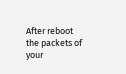After reboot the packets of your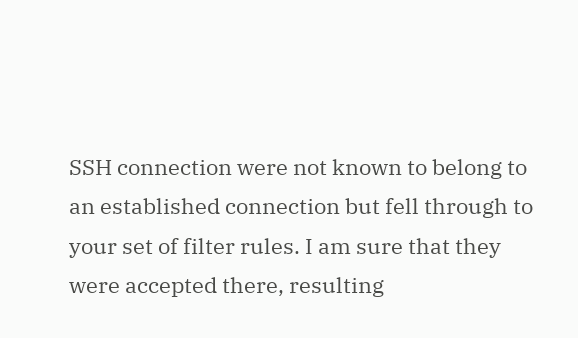SSH connection were not known to belong to an established connection but fell through to your set of filter rules. I am sure that they were accepted there, resulting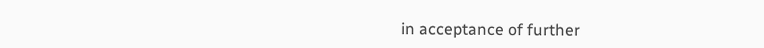in acceptance of further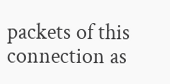packets of this connection as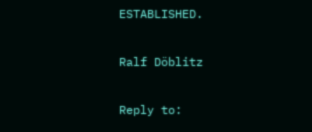ESTABLISHED.

Ralf Döblitz

Reply to: